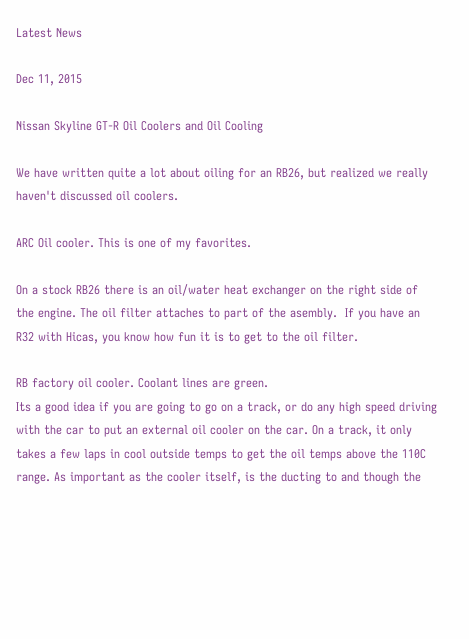Latest News

Dec 11, 2015

Nissan Skyline GT-R Oil Coolers and Oil Cooling

We have written quite a lot about oiling for an RB26, but realized we really haven't discussed oil coolers.

ARC Oil cooler. This is one of my favorites.

On a stock RB26 there is an oil/water heat exchanger on the right side of the engine. The oil filter attaches to part of the asembly.  If you have an R32 with Hicas, you know how fun it is to get to the oil filter.

RB factory oil cooler. Coolant lines are green.
Its a good idea if you are going to go on a track, or do any high speed driving with the car to put an external oil cooler on the car. On a track, it only takes a few laps in cool outside temps to get the oil temps above the 110C range. As important as the cooler itself, is the ducting to and though the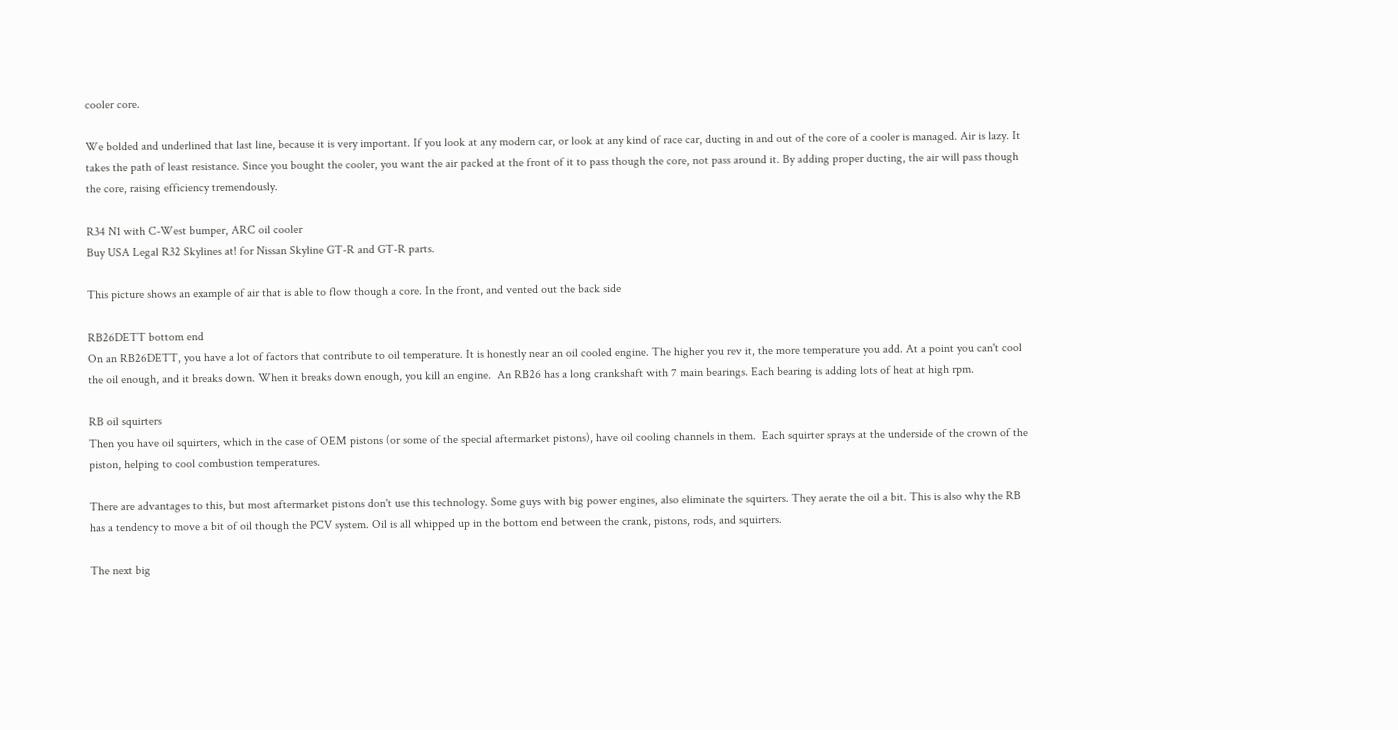cooler core.

We bolded and underlined that last line, because it is very important. If you look at any modern car, or look at any kind of race car, ducting in and out of the core of a cooler is managed. Air is lazy. It takes the path of least resistance. Since you bought the cooler, you want the air packed at the front of it to pass though the core, not pass around it. By adding proper ducting, the air will pass though the core, raising efficiency tremendously.

R34 N1 with C-West bumper, ARC oil cooler
Buy USA Legal R32 Skylines at! for Nissan Skyline GT-R and GT-R parts.

This picture shows an example of air that is able to flow though a core. In the front, and vented out the back side

RB26DETT bottom end
On an RB26DETT, you have a lot of factors that contribute to oil temperature. It is honestly near an oil cooled engine. The higher you rev it, the more temperature you add. At a point you can't cool the oil enough, and it breaks down. When it breaks down enough, you kill an engine.  An RB26 has a long crankshaft with 7 main bearings. Each bearing is adding lots of heat at high rpm.

RB oil squirters
Then you have oil squirters, which in the case of OEM pistons (or some of the special aftermarket pistons), have oil cooling channels in them.  Each squirter sprays at the underside of the crown of the piston, helping to cool combustion temperatures.

There are advantages to this, but most aftermarket pistons don't use this technology. Some guys with big power engines, also eliminate the squirters. They aerate the oil a bit. This is also why the RB has a tendency to move a bit of oil though the PCV system. Oil is all whipped up in the bottom end between the crank, pistons, rods, and squirters.

The next big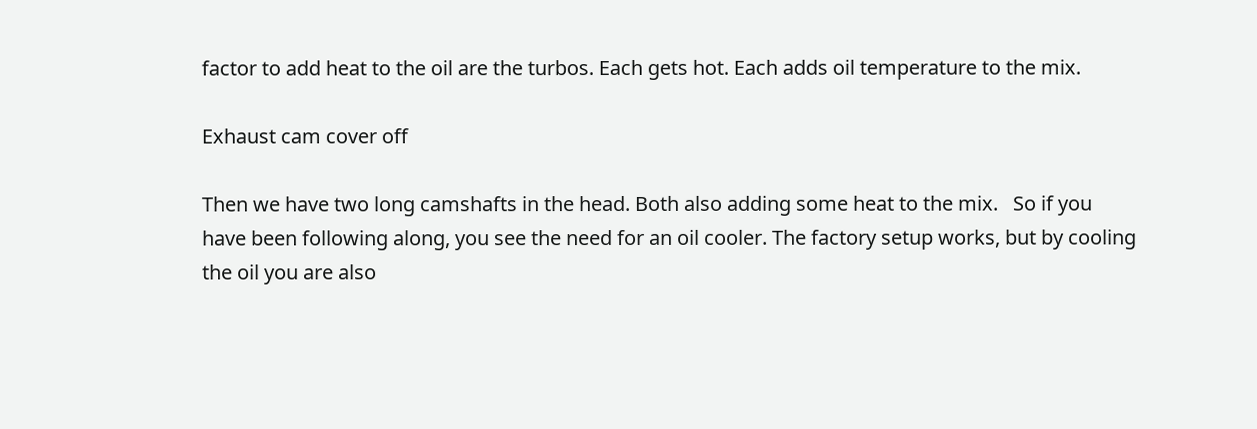factor to add heat to the oil are the turbos. Each gets hot. Each adds oil temperature to the mix.

Exhaust cam cover off

Then we have two long camshafts in the head. Both also adding some heat to the mix.   So if you have been following along, you see the need for an oil cooler. The factory setup works, but by cooling the oil you are also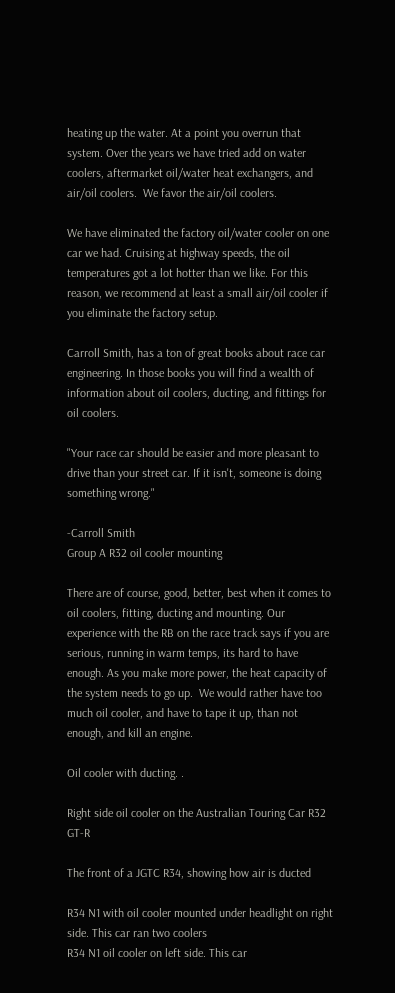heating up the water. At a point you overrun that system. Over the years we have tried add on water coolers, aftermarket oil/water heat exchangers, and air/oil coolers.  We favor the air/oil coolers.

We have eliminated the factory oil/water cooler on one car we had. Cruising at highway speeds, the oil temperatures got a lot hotter than we like. For this reason, we recommend at least a small air/oil cooler if you eliminate the factory setup.

Carroll Smith, has a ton of great books about race car engineering. In those books you will find a wealth of information about oil coolers, ducting, and fittings for oil coolers.

"Your race car should be easier and more pleasant to drive than your street car. If it isn't, someone is doing something wrong."

-Carroll Smith
Group A R32 oil cooler mounting

There are of course, good, better, best when it comes to oil coolers, fitting, ducting and mounting. Our experience with the RB on the race track says if you are serious, running in warm temps, its hard to have enough. As you make more power, the heat capacity of the system needs to go up.  We would rather have too much oil cooler, and have to tape it up, than not enough, and kill an engine.

Oil cooler with ducting. .

Right side oil cooler on the Australian Touring Car R32 GT-R

The front of a JGTC R34, showing how air is ducted

R34 N1 with oil cooler mounted under headlight on right side. This car ran two coolers
R34 N1 oil cooler on left side. This car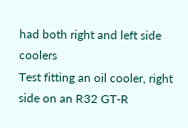had both right and left side coolers
Test fitting an oil cooler, right side on an R32 GT-R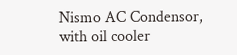Nismo AC Condensor, with oil cooler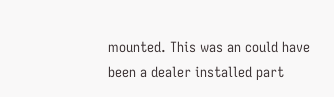mounted. This was an could have been a dealer installed part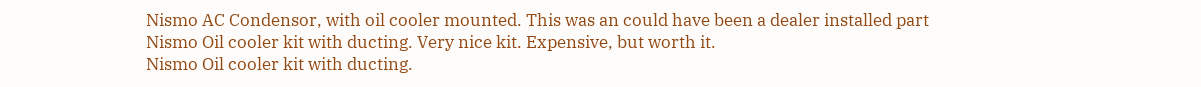Nismo AC Condensor, with oil cooler mounted. This was an could have been a dealer installed part
Nismo Oil cooler kit with ducting. Very nice kit. Expensive, but worth it.
Nismo Oil cooler kit with ducting.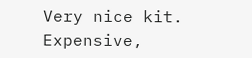Very nice kit. Expensive,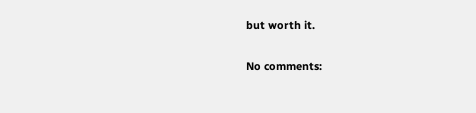but worth it.

No comments: